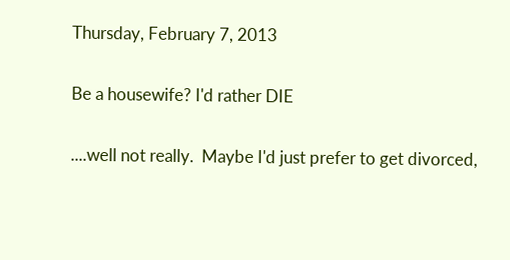Thursday, February 7, 2013

Be a housewife? I'd rather DIE

....well not really.  Maybe I'd just prefer to get divorced,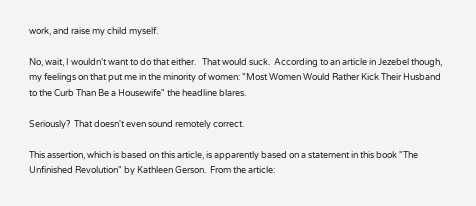work, and raise my child myself.

No, wait, I wouldn't want to do that either.   That would suck.  According to an article in Jezebel though, my feelings on that put me in the minority of women: "Most Women Would Rather Kick Their Husband to the Curb Than Be a Housewife" the headline blares.

Seriously?  That doesn't even sound remotely correct.

This assertion, which is based on this article, is apparently based on a statement in this book "The Unfinished Revolution" by Kathleen Gerson.  From the article: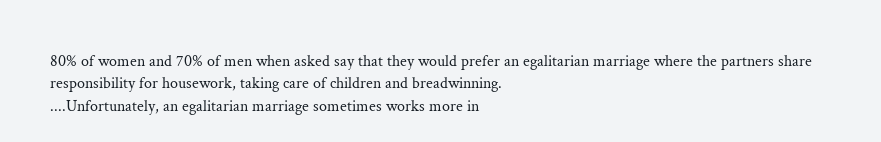80% of women and 70% of men when asked say that they would prefer an egalitarian marriage where the partners share responsibility for housework, taking care of children and breadwinning.
....Unfortunately, an egalitarian marriage sometimes works more in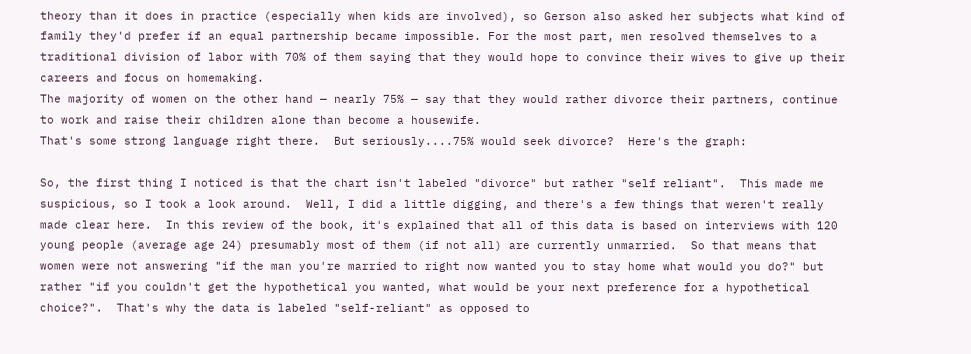theory than it does in practice (especially when kids are involved), so Gerson also asked her subjects what kind of family they'd prefer if an equal partnership became impossible. For the most part, men resolved themselves to a traditional division of labor with 70% of them saying that they would hope to convince their wives to give up their careers and focus on homemaking.
The majority of women on the other hand — nearly 75% — say that they would rather divorce their partners, continue to work and raise their children alone than become a housewife.
That's some strong language right there.  But seriously....75% would seek divorce?  Here's the graph:

So, the first thing I noticed is that the chart isn't labeled "divorce" but rather "self reliant".  This made me suspicious, so I took a look around.  Well, I did a little digging, and there's a few things that weren't really made clear here.  In this review of the book, it's explained that all of this data is based on interviews with 120 young people (average age 24) presumably most of them (if not all) are currently unmarried.  So that means that women were not answering "if the man you're married to right now wanted you to stay home what would you do?" but rather "if you couldn't get the hypothetical you wanted, what would be your next preference for a hypothetical choice?".  That's why the data is labeled "self-reliant" as opposed to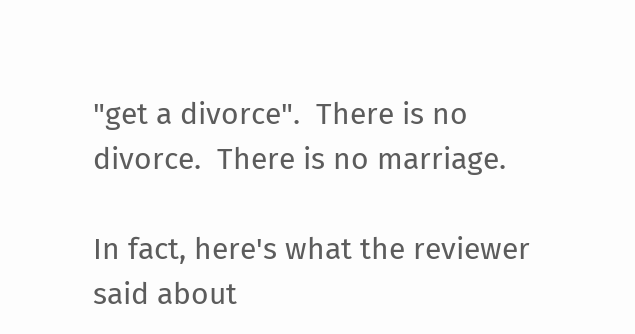"get a divorce".  There is no divorce.  There is no marriage.

In fact, here's what the reviewer said about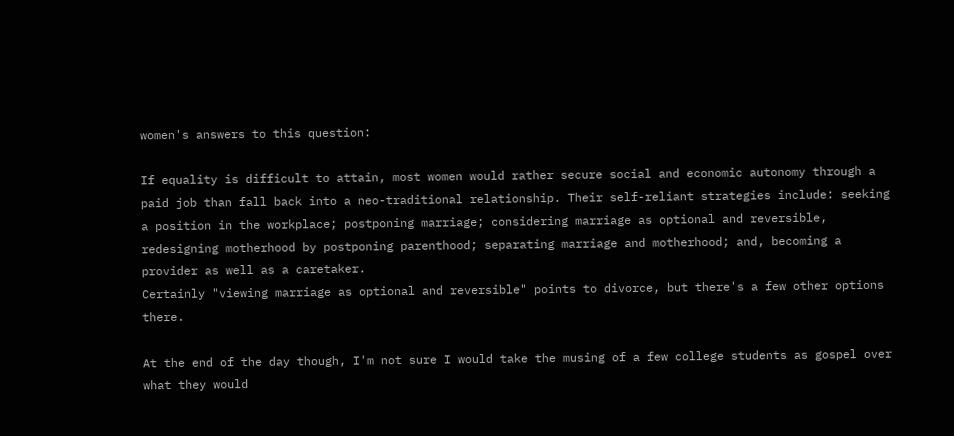women's answers to this question:

If equality is difficult to attain, most women would rather secure social and economic autonomy through a paid job than fall back into a neo-traditional relationship. Their self-reliant strategies include: seeking a position in the workplace; postponing marriage; considering marriage as optional and reversible, redesigning motherhood by postponing parenthood; separating marriage and motherhood; and, becoming a provider as well as a caretaker.
Certainly "viewing marriage as optional and reversible" points to divorce, but there's a few other options there.

At the end of the day though, I'm not sure I would take the musing of a few college students as gospel over what they would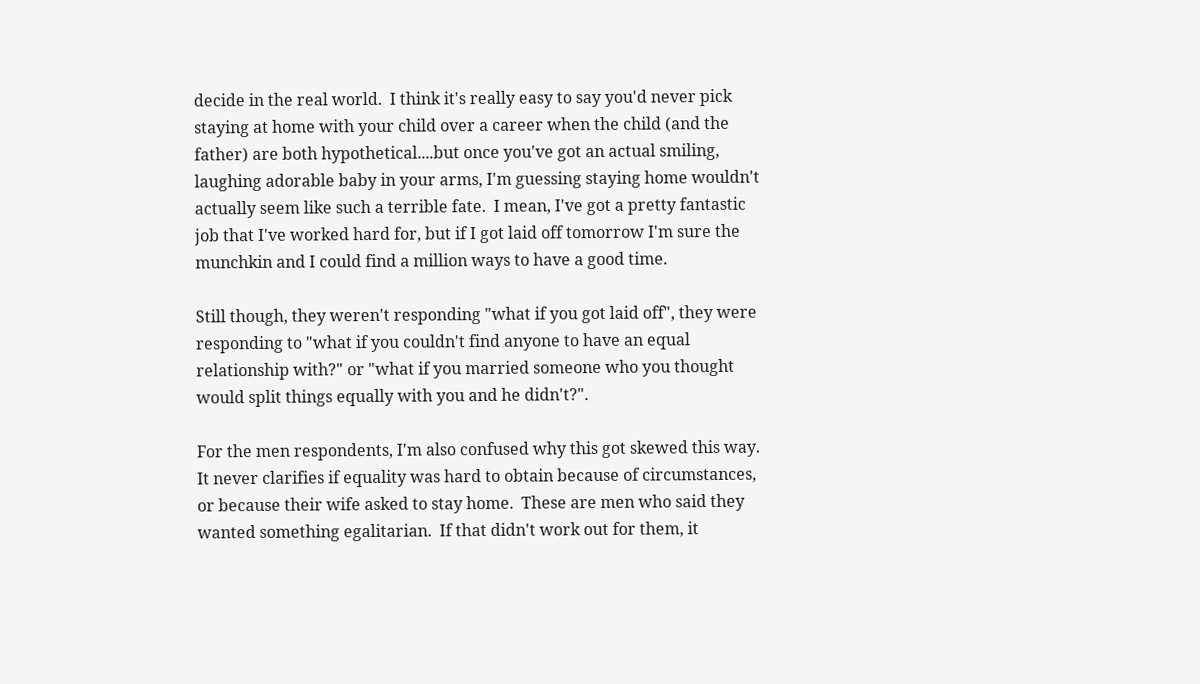decide in the real world.  I think it's really easy to say you'd never pick staying at home with your child over a career when the child (and the father) are both hypothetical....but once you've got an actual smiling, laughing adorable baby in your arms, I'm guessing staying home wouldn't actually seem like such a terrible fate.  I mean, I've got a pretty fantastic job that I've worked hard for, but if I got laid off tomorrow I'm sure the munchkin and I could find a million ways to have a good time.

Still though, they weren't responding "what if you got laid off", they were responding to "what if you couldn't find anyone to have an equal relationship with?" or "what if you married someone who you thought would split things equally with you and he didn't?".

For the men respondents, I'm also confused why this got skewed this way.  It never clarifies if equality was hard to obtain because of circumstances, or because their wife asked to stay home.  These are men who said they wanted something egalitarian.  If that didn't work out for them, it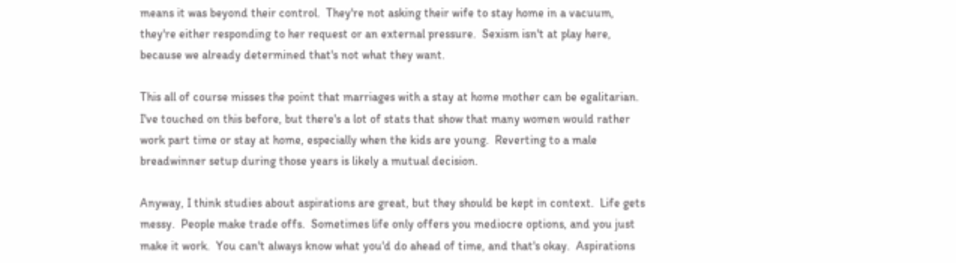means it was beyond their control.  They're not asking their wife to stay home in a vacuum, they're either responding to her request or an external pressure.  Sexism isn't at play here, because we already determined that's not what they want.

This all of course misses the point that marriages with a stay at home mother can be egalitarian.  I've touched on this before, but there's a lot of stats that show that many women would rather work part time or stay at home, especially when the kids are young.  Reverting to a male breadwinner setup during those years is likely a mutual decision.

Anyway, I think studies about aspirations are great, but they should be kept in context.  Life gets messy.  People make trade offs.  Sometimes life only offers you mediocre options, and you just make it work.  You can't always know what you'd do ahead of time, and that's okay.  Aspirations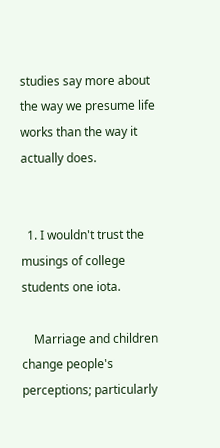studies say more about the way we presume life works than the way it actually does.


  1. I wouldn't trust the musings of college students one iota.

    Marriage and children change people's perceptions; particularly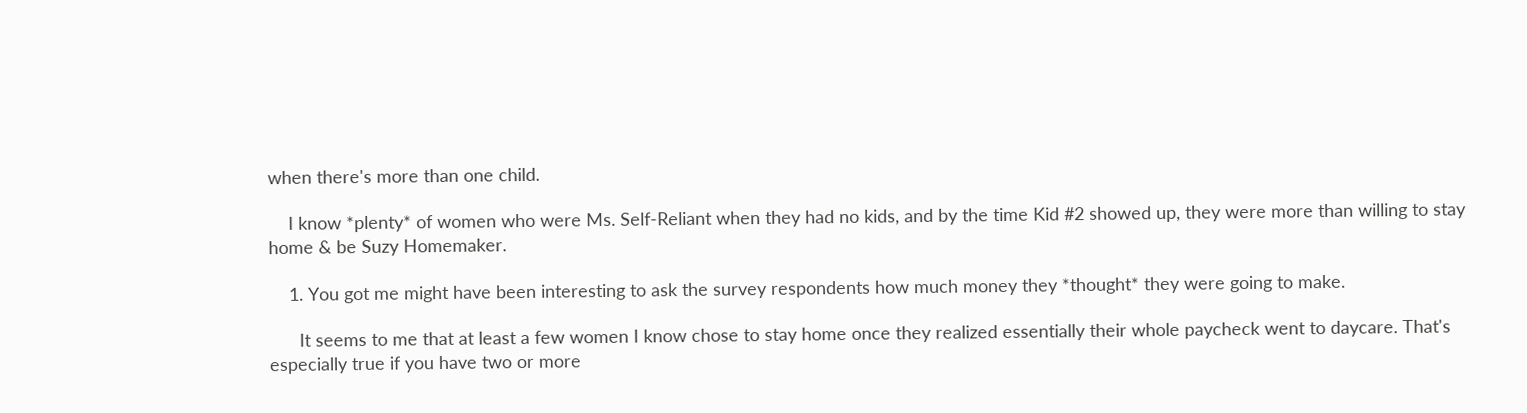when there's more than one child.

    I know *plenty* of women who were Ms. Self-Reliant when they had no kids, and by the time Kid #2 showed up, they were more than willing to stay home & be Suzy Homemaker.

    1. You got me might have been interesting to ask the survey respondents how much money they *thought* they were going to make.

      It seems to me that at least a few women I know chose to stay home once they realized essentially their whole paycheck went to daycare. That's especially true if you have two or more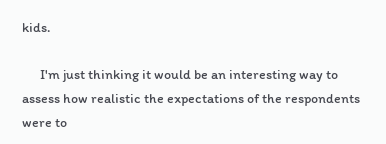kids.

      I'm just thinking it would be an interesting way to assess how realistic the expectations of the respondents were to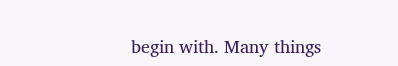begin with. Many things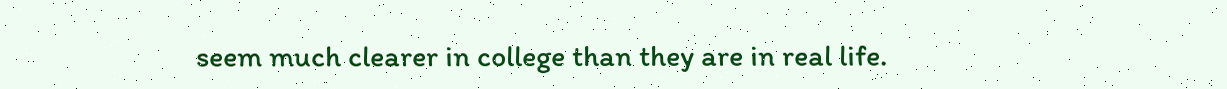seem much clearer in college than they are in real life.